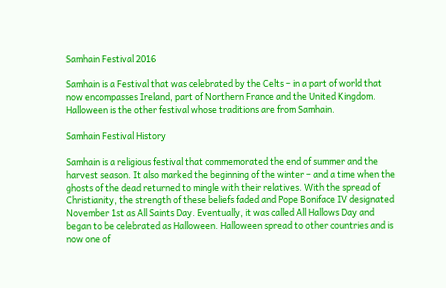Samhain Festival 2016

Samhain is a Festival that was celebrated by the Celts – in a part of world that now encompasses Ireland, part of Northern France and the United Kingdom. Halloween is the other festival whose traditions are from Samhain.

Samhain Festival History

Samhain is a religious festival that commemorated the end of summer and the harvest season. It also marked the beginning of the winter – and a time when the ghosts of the dead returned to mingle with their relatives. With the spread of Christianity, the strength of these beliefs faded and Pope Boniface IV designated November 1st as All Saints Day. Eventually, it was called All Hallows Day and began to be celebrated as Halloween. Halloween spread to other countries and is now one of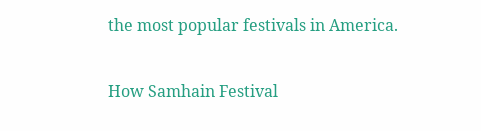the most popular festivals in America.

How Samhain Festival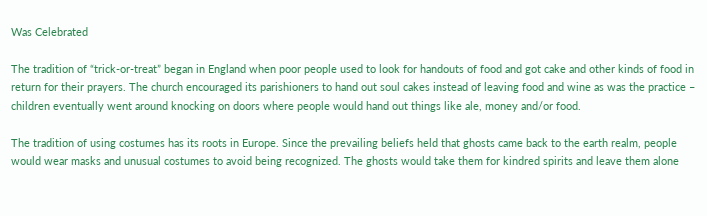Was Celebrated

The tradition of “trick-or-treat” began in England when poor people used to look for handouts of food and got cake and other kinds of food in return for their prayers. The church encouraged its parishioners to hand out soul cakes instead of leaving food and wine as was the practice – children eventually went around knocking on doors where people would hand out things like ale, money and/or food.

The tradition of using costumes has its roots in Europe. Since the prevailing beliefs held that ghosts came back to the earth realm, people would wear masks and unusual costumes to avoid being recognized. The ghosts would take them for kindred spirits and leave them alone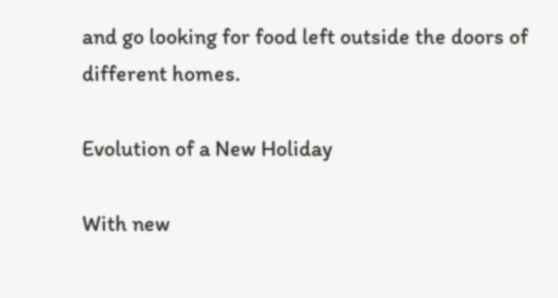and go looking for food left outside the doors of different homes.

Evolution of a New Holiday

With new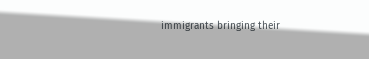immigrants bringing their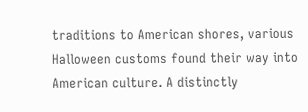traditions to American shores, various Halloween customs found their way into American culture. A distinctly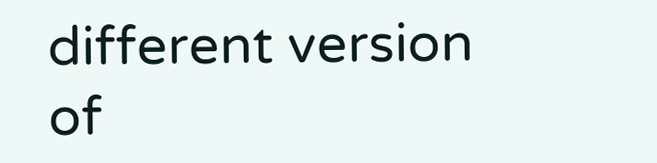different version of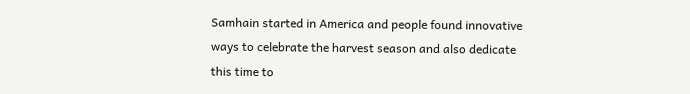Samhain started in America and people found innovative ways to celebrate the harvest season and also dedicate this time to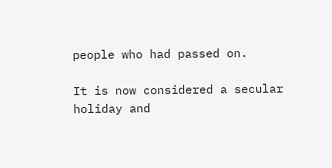people who had passed on.

It is now considered a secular holiday and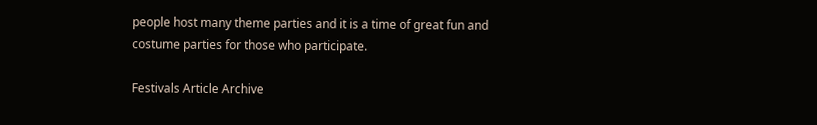people host many theme parties and it is a time of great fun and costume parties for those who participate.

Festivals Article Archive